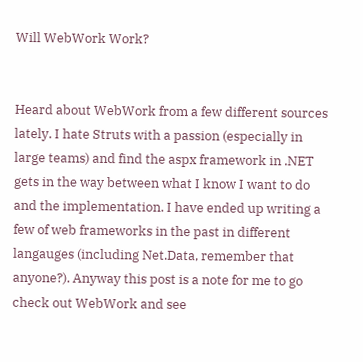Will WebWork Work?


Heard about WebWork from a few different sources lately. I hate Struts with a passion (especially in large teams) and find the aspx framework in .NET gets in the way between what I know I want to do and the implementation. I have ended up writing a few of web frameworks in the past in different langauges (including Net.Data, remember that anyone?). Anyway this post is a note for me to go check out WebWork and see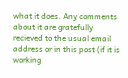what it does. Any comments about it are gratefully recieved to the usual email address or in this post (if it is working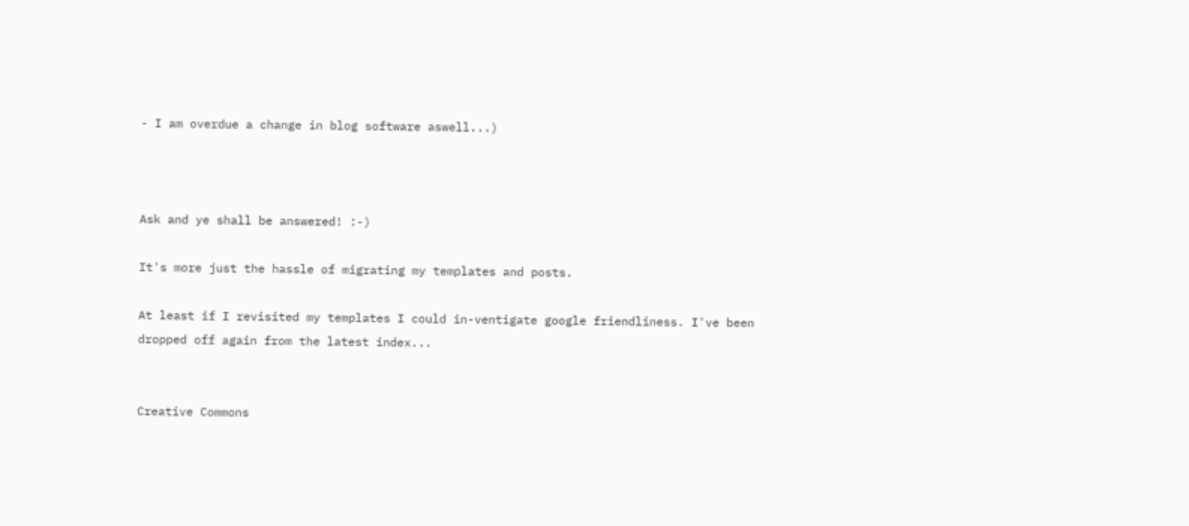- I am overdue a change in blog software aswell...)



Ask and ye shall be answered! :-)

It's more just the hassle of migrating my templates and posts.

At least if I revisited my templates I could in-ventigate google friendliness. I've been dropped off again from the latest index...


Creative Commons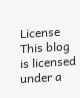License
This blog is licensed under a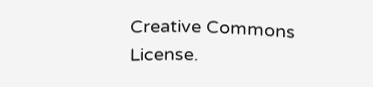Creative Commons License.